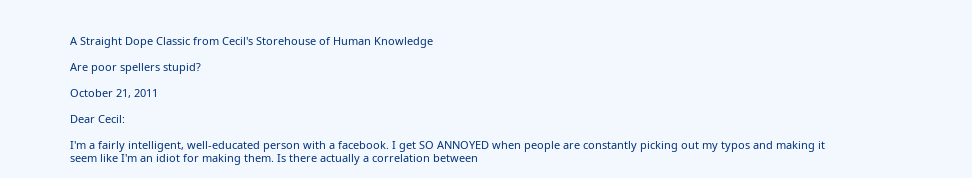A Straight Dope Classic from Cecil's Storehouse of Human Knowledge

Are poor spellers stupid?

October 21, 2011

Dear Cecil:

I'm a fairly intelligent, well-educated person with a facebook. I get SO ANNOYED when people are constantly picking out my typos and making it seem like I'm an idiot for making them. Is there actually a correlation between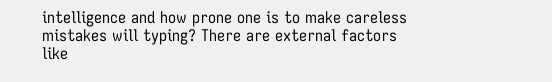intelligence and how prone one is to make careless mistakes will typing? There are external factors like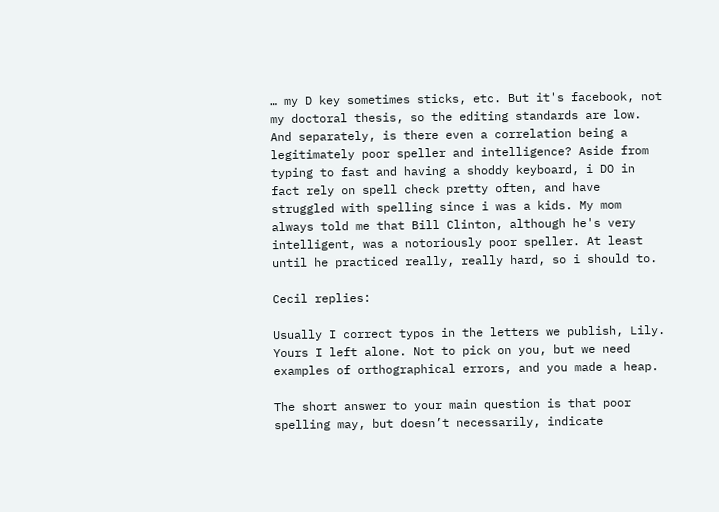… my D key sometimes sticks, etc. But it's facebook, not my doctoral thesis, so the editing standards are low. And separately, is there even a correlation being a legitimately poor speller and intelligence? Aside from typing to fast and having a shoddy keyboard, i DO in fact rely on spell check pretty often, and have struggled with spelling since i was a kids. My mom always told me that Bill Clinton, although he's very intelligent, was a notoriously poor speller. At least until he practiced really, really hard, so i should to.

Cecil replies:

Usually I correct typos in the letters we publish, Lily. Yours I left alone. Not to pick on you, but we need examples of orthographical errors, and you made a heap.

The short answer to your main question is that poor spelling may, but doesn’t necessarily, indicate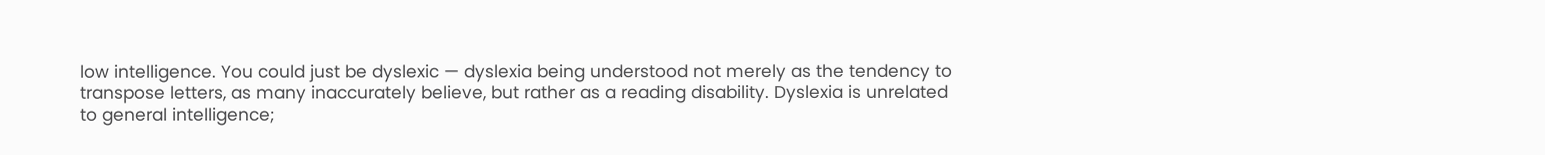low intelligence. You could just be dyslexic — dyslexia being understood not merely as the tendency to transpose letters, as many inaccurately believe, but rather as a reading disability. Dyslexia is unrelated to general intelligence;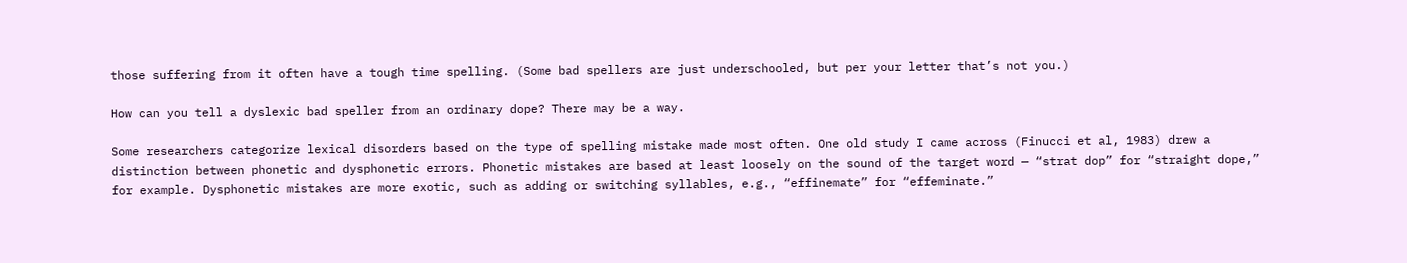those suffering from it often have a tough time spelling. (Some bad spellers are just underschooled, but per your letter that’s not you.)

How can you tell a dyslexic bad speller from an ordinary dope? There may be a way.

Some researchers categorize lexical disorders based on the type of spelling mistake made most often. One old study I came across (Finucci et al, 1983) drew a distinction between phonetic and dysphonetic errors. Phonetic mistakes are based at least loosely on the sound of the target word — “strat dop” for “straight dope,” for example. Dysphonetic mistakes are more exotic, such as adding or switching syllables, e.g., “effinemate” for “effeminate.”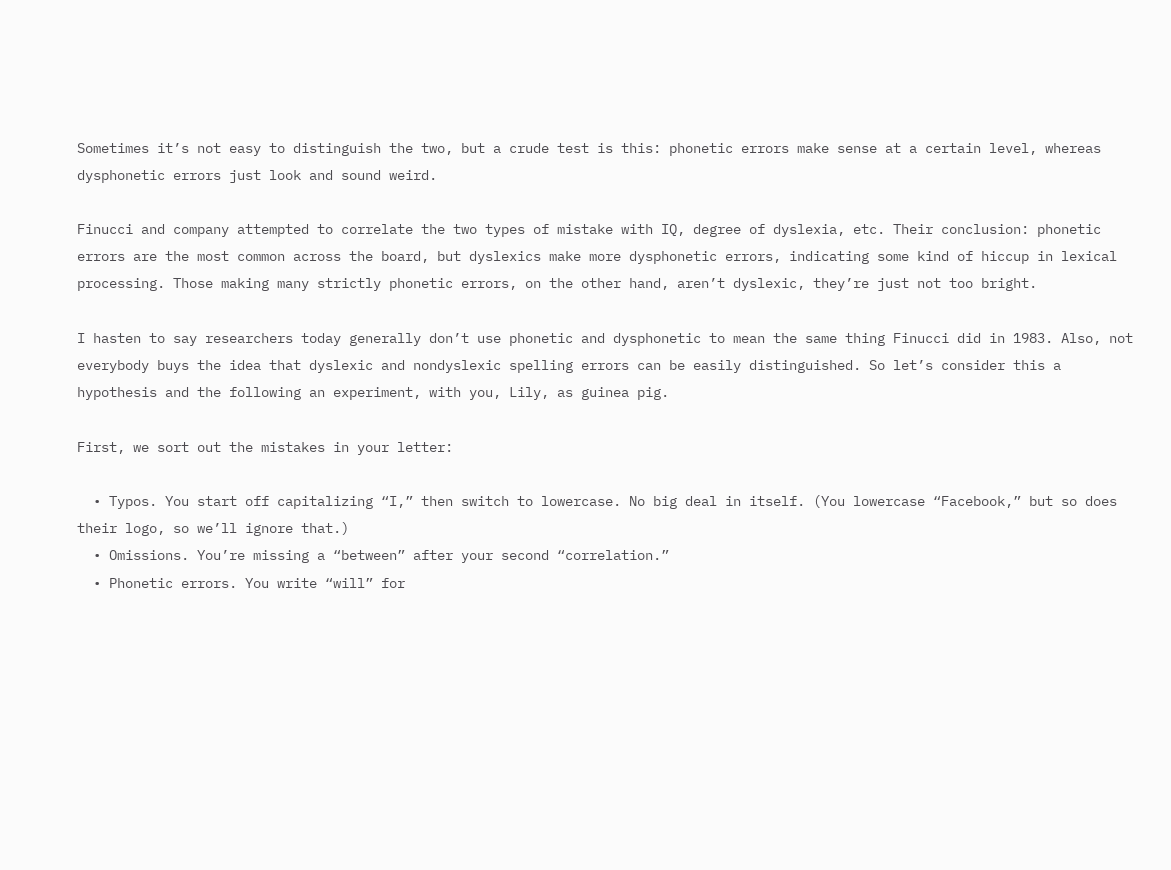Sometimes it’s not easy to distinguish the two, but a crude test is this: phonetic errors make sense at a certain level, whereas dysphonetic errors just look and sound weird.

Finucci and company attempted to correlate the two types of mistake with IQ, degree of dyslexia, etc. Their conclusion: phonetic errors are the most common across the board, but dyslexics make more dysphonetic errors, indicating some kind of hiccup in lexical processing. Those making many strictly phonetic errors, on the other hand, aren’t dyslexic, they’re just not too bright.

I hasten to say researchers today generally don’t use phonetic and dysphonetic to mean the same thing Finucci did in 1983. Also, not everybody buys the idea that dyslexic and nondyslexic spelling errors can be easily distinguished. So let’s consider this a hypothesis and the following an experiment, with you, Lily, as guinea pig.

First, we sort out the mistakes in your letter:

  • Typos. You start off capitalizing “I,” then switch to lowercase. No big deal in itself. (You lowercase “Facebook,” but so does their logo, so we’ll ignore that.)
  • Omissions. You’re missing a “between” after your second “correlation.”
  • Phonetic errors. You write “will” for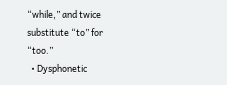“while,” and twice substitute “to” for “too.”
  • Dysphonetic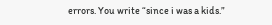errors. You write “since i was a kids.”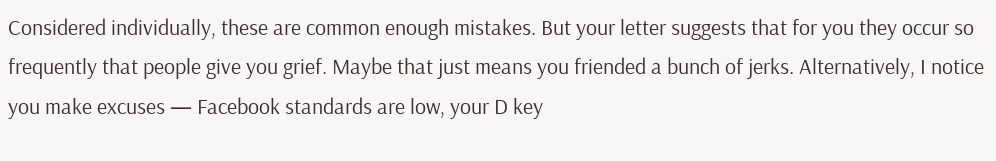Considered individually, these are common enough mistakes. But your letter suggests that for you they occur so frequently that people give you grief. Maybe that just means you friended a bunch of jerks. Alternatively, I notice you make excuses — Facebook standards are low, your D key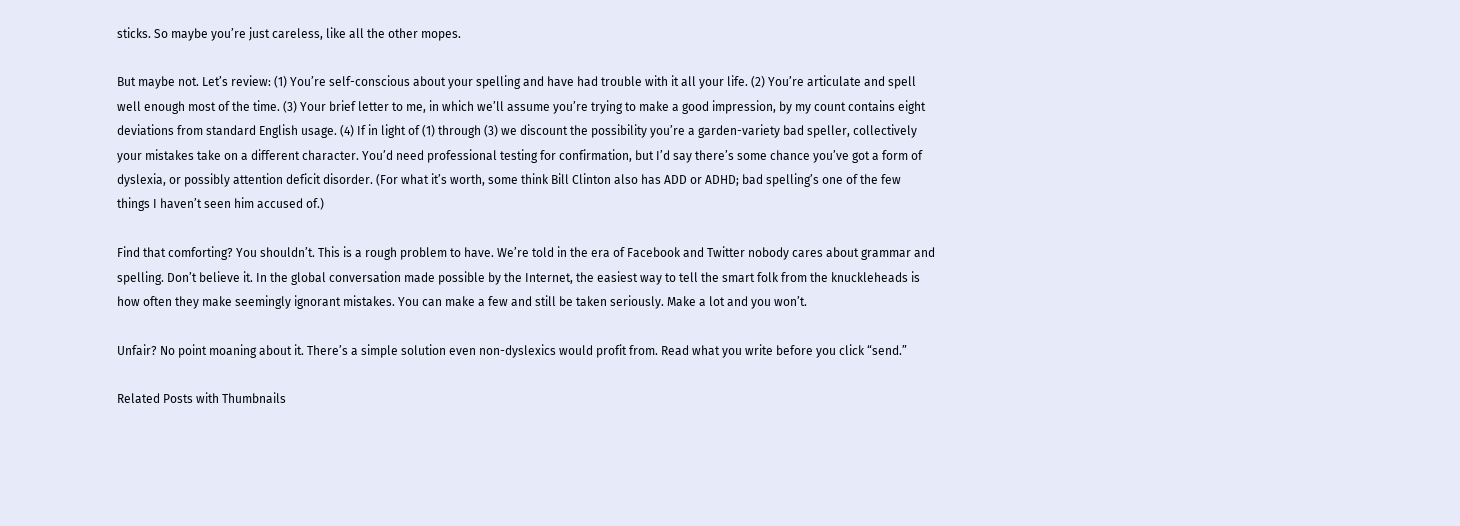sticks. So maybe you’re just careless, like all the other mopes.

But maybe not. Let’s review: (1) You’re self-conscious about your spelling and have had trouble with it all your life. (2) You’re articulate and spell well enough most of the time. (3) Your brief letter to me, in which we’ll assume you’re trying to make a good impression, by my count contains eight deviations from standard English usage. (4) If in light of (1) through (3) we discount the possibility you’re a garden-variety bad speller, collectively your mistakes take on a different character. You’d need professional testing for confirmation, but I’d say there’s some chance you’ve got a form of dyslexia, or possibly attention deficit disorder. (For what it’s worth, some think Bill Clinton also has ADD or ADHD; bad spelling’s one of the few things I haven’t seen him accused of.)

Find that comforting? You shouldn’t. This is a rough problem to have. We’re told in the era of Facebook and Twitter nobody cares about grammar and spelling. Don’t believe it. In the global conversation made possible by the Internet, the easiest way to tell the smart folk from the knuckleheads is how often they make seemingly ignorant mistakes. You can make a few and still be taken seriously. Make a lot and you won’t.

Unfair? No point moaning about it. There’s a simple solution even non-dyslexics would profit from. Read what you write before you click “send.”

Related Posts with Thumbnails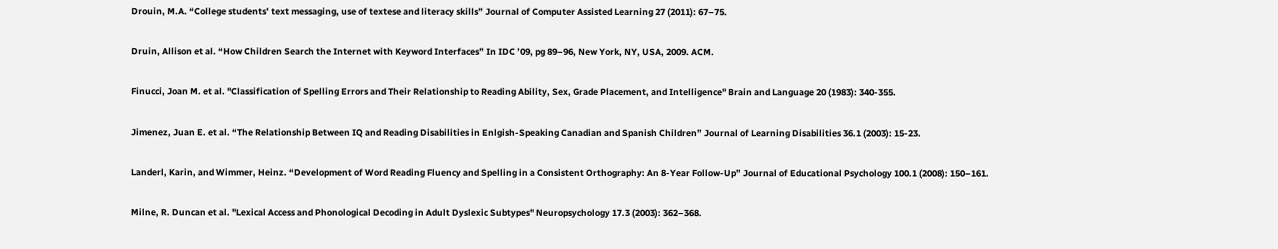Drouin, M.A. “College students’ text messaging, use of textese and literacy skills” Journal of Computer Assisted Learning 27 (2011): 67–75.

Druin, Allison et al. “How Children Search the Internet with Keyword Interfaces” In IDC ’09, pg 89–96, New York, NY, USA, 2009. ACM.

Finucci, Joan M. et al. "Classification of Spelling Errors and Their Relationship to Reading Ability, Sex, Grade Placement, and Intelligence" Brain and Language 20 (1983): 340-355.

Jimenez, Juan E. et al. “The Relationship Between IQ and Reading Disabilities in Enlgish-Speaking Canadian and Spanish Children” Journal of Learning Disabilities 36.1 (2003): 15-23.

Landerl, Karin, and Wimmer, Heinz. “Development of Word Reading Fluency and Spelling in a Consistent Orthography: An 8-Year Follow-Up” Journal of Educational Psychology 100.1 (2008): 150–161.

Milne, R. Duncan et al. "Lexical Access and Phonological Decoding in Adult Dyslexic Subtypes" Neuropsychology 17.3 (2003): 362–368.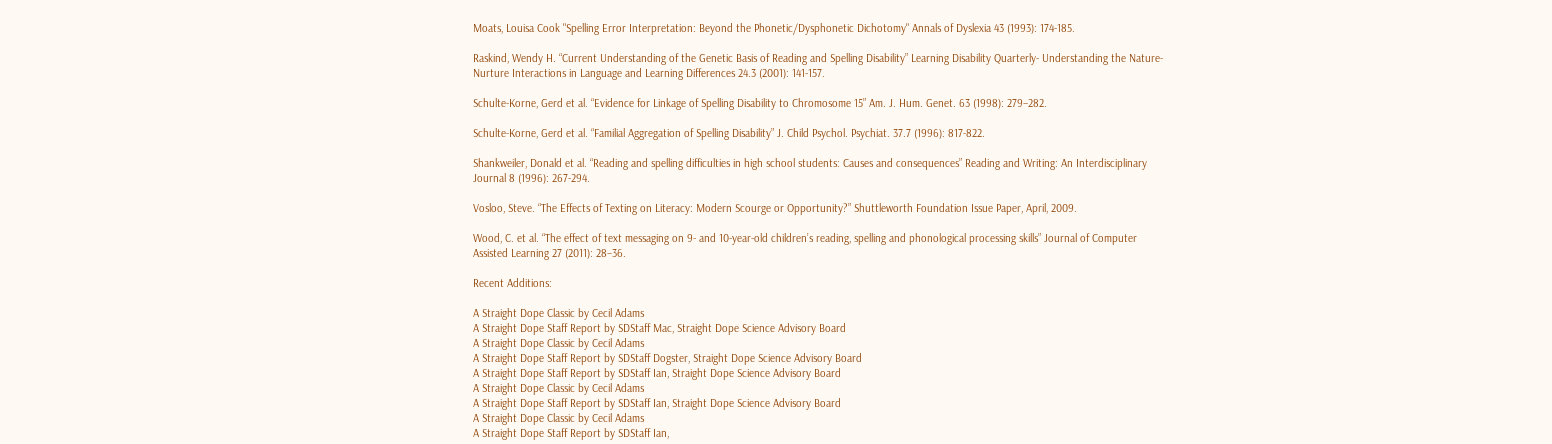Moats, Louisa Cook "Spelling Error Interpretation: Beyond the Phonetic/Dysphonetic Dichotomy" Annals of Dyslexia 43 (1993): 174-185.

Raskind, Wendy H. “Current Understanding of the Genetic Basis of Reading and Spelling Disability” Learning Disability Quarterly- Understanding the Nature-Nurture Interactions in Language and Learning Differences 24.3 (2001): 141-157.

Schulte-Korne, Gerd et al. “Evidence for Linkage of Spelling Disability to Chromosome 15” Am. J. Hum. Genet. 63 (1998): 279–282.

Schulte-Korne, Gerd et al. “Familial Aggregation of Spelling Disability” J. Child Psychol. Psychiat. 37.7 (1996): 817-822.

Shankweiler, Donald et al. “Reading and spelling difficulties in high school students: Causes and consequences” Reading and Writing: An Interdisciplinary Journal 8 (1996): 267-294.

Vosloo, Steve. “The Effects of Texting on Literacy: Modern Scourge or Opportunity?” Shuttleworth Foundation Issue Paper, April, 2009.

Wood, C. et al. “The effect of text messaging on 9- and 10-year-old children’s reading, spelling and phonological processing skills” Journal of Computer Assisted Learning 27 (2011): 28–36.

Recent Additions:

A Straight Dope Classic by Cecil Adams
A Straight Dope Staff Report by SDStaff Mac, Straight Dope Science Advisory Board
A Straight Dope Classic by Cecil Adams
A Straight Dope Staff Report by SDStaff Dogster, Straight Dope Science Advisory Board
A Straight Dope Staff Report by SDStaff Ian, Straight Dope Science Advisory Board
A Straight Dope Classic by Cecil Adams
A Straight Dope Staff Report by SDStaff Ian, Straight Dope Science Advisory Board
A Straight Dope Classic by Cecil Adams
A Straight Dope Staff Report by SDStaff Ian,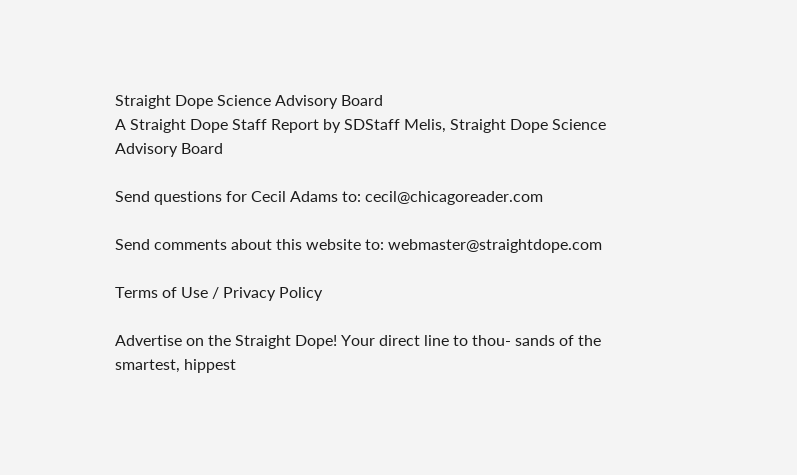Straight Dope Science Advisory Board
A Straight Dope Staff Report by SDStaff Melis, Straight Dope Science Advisory Board

Send questions for Cecil Adams to: cecil@chicagoreader.com

Send comments about this website to: webmaster@straightdope.com

Terms of Use / Privacy Policy

Advertise on the Straight Dope! Your direct line to thou- sands of the smartest, hippest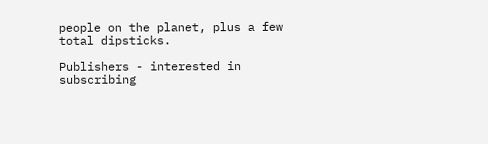people on the planet, plus a few total dipsticks.

Publishers - interested in subscribing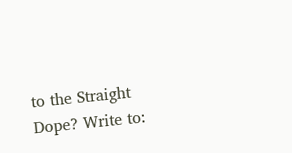to the Straight Dope? Write to: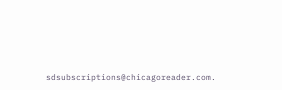sdsubscriptions@chicagoreader.com.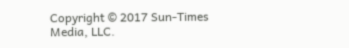Copyright © 2017 Sun-Times Media, LLC.